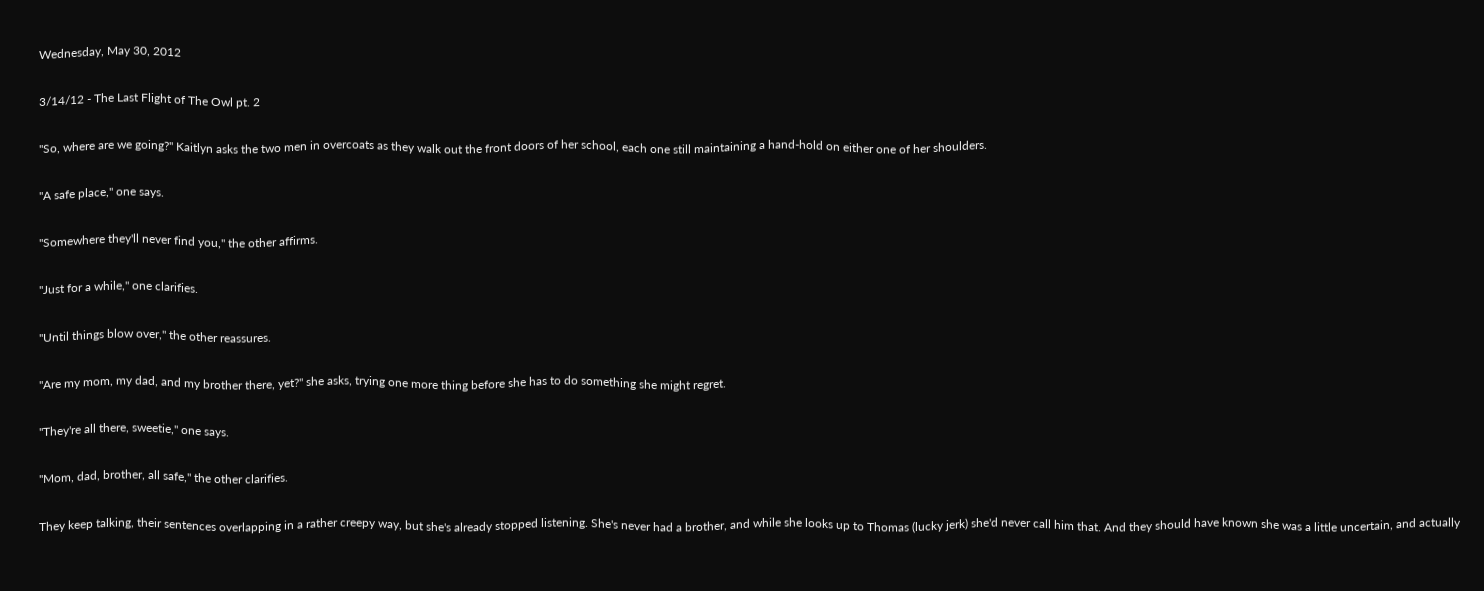Wednesday, May 30, 2012

3/14/12 - The Last Flight of The Owl pt. 2

"So, where are we going?" Kaitlyn asks the two men in overcoats as they walk out the front doors of her school, each one still maintaining a hand-hold on either one of her shoulders.

"A safe place," one says.

"Somewhere they'll never find you," the other affirms.

"Just for a while," one clarifies.

"Until things blow over," the other reassures.

"Are my mom, my dad, and my brother there, yet?" she asks, trying one more thing before she has to do something she might regret.

"They're all there, sweetie," one says.

"Mom, dad, brother, all safe," the other clarifies.

They keep talking, their sentences overlapping in a rather creepy way, but she's already stopped listening. She's never had a brother, and while she looks up to Thomas (lucky jerk) she'd never call him that. And they should have known she was a little uncertain, and actually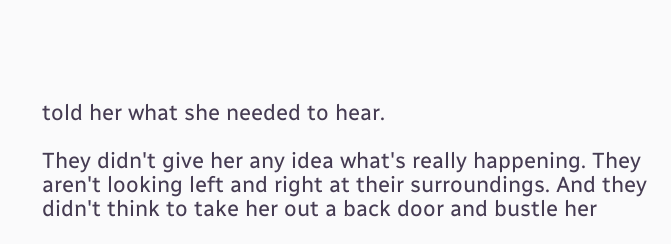told her what she needed to hear.

They didn't give her any idea what's really happening. They aren't looking left and right at their surroundings. And they didn't think to take her out a back door and bustle her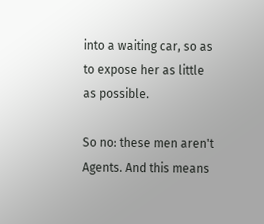into a waiting car, so as to expose her as little as possible.

So no: these men aren't Agents. And this means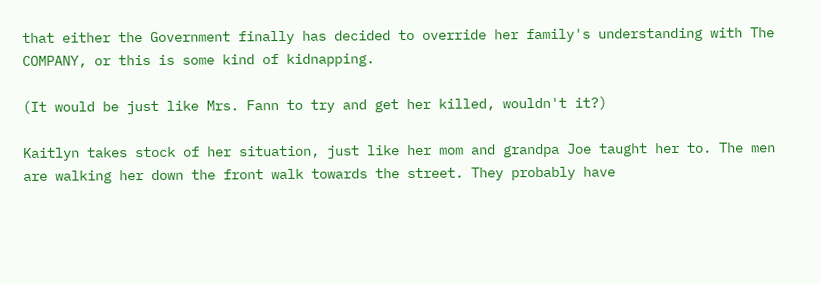that either the Government finally has decided to override her family's understanding with The COMPANY, or this is some kind of kidnapping.

(It would be just like Mrs. Fann to try and get her killed, wouldn't it?)

Kaitlyn takes stock of her situation, just like her mom and grandpa Joe taught her to. The men are walking her down the front walk towards the street. They probably have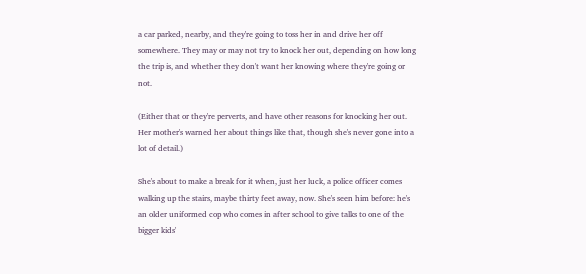a car parked, nearby, and they're going to toss her in and drive her off somewhere. They may or may not try to knock her out, depending on how long the trip is, and whether they don't want her knowing where they're going or not.

(Either that or they're perverts, and have other reasons for knocking her out. Her mother's warned her about things like that, though she's never gone into a lot of detail.)

She's about to make a break for it when, just her luck, a police officer comes walking up the stairs, maybe thirty feet away, now. She's seen him before: he's an older uniformed cop who comes in after school to give talks to one of the bigger kids'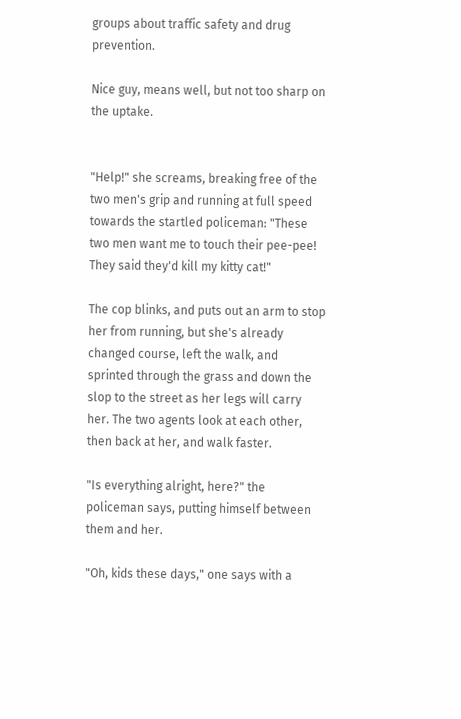groups about traffic safety and drug prevention.

Nice guy, means well, but not too sharp on the uptake.


"Help!" she screams, breaking free of the two men's grip and running at full speed towards the startled policeman: "These two men want me to touch their pee-pee! They said they'd kill my kitty cat!"

The cop blinks, and puts out an arm to stop her from running, but she's already changed course, left the walk, and sprinted through the grass and down the slop to the street as her legs will carry her. The two agents look at each other, then back at her, and walk faster.

"Is everything alright, here?" the policeman says, putting himself between them and her.

"Oh, kids these days," one says with a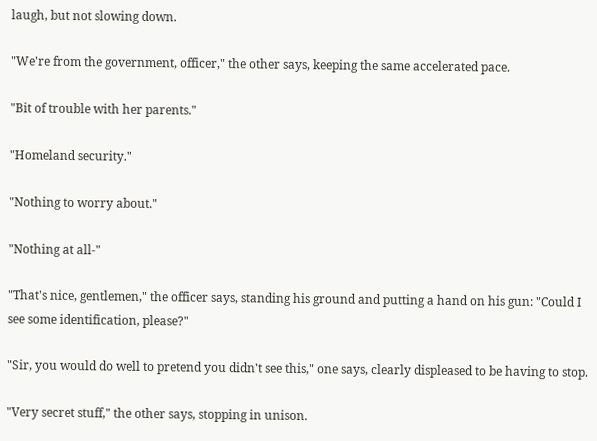laugh, but not slowing down.

"We're from the government, officer," the other says, keeping the same accelerated pace.

"Bit of trouble with her parents."

"Homeland security."

"Nothing to worry about."

"Nothing at all-"

"That's nice, gentlemen," the officer says, standing his ground and putting a hand on his gun: "Could I see some identification, please?"

"Sir, you would do well to pretend you didn't see this," one says, clearly displeased to be having to stop.

"Very secret stuff," the other says, stopping in unison.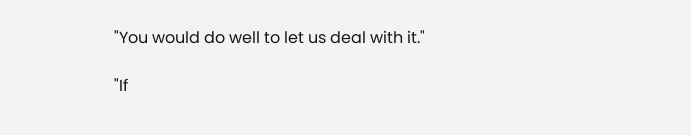"You would do well to let us deal with it."

"If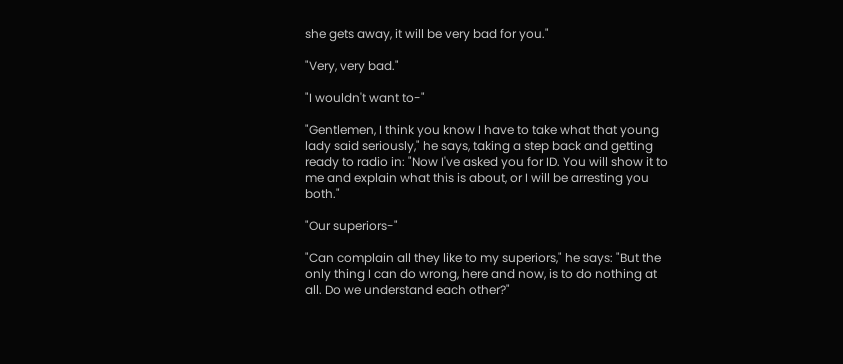she gets away, it will be very bad for you."

"Very, very bad."

"I wouldn't want to-"

"Gentlemen, I think you know I have to take what that young lady said seriously," he says, taking a step back and getting ready to radio in: "Now I've asked you for ID. You will show it to me and explain what this is about, or I will be arresting you both."

"Our superiors-"

"Can complain all they like to my superiors," he says: "But the only thing I can do wrong, here and now, is to do nothing at all. Do we understand each other?"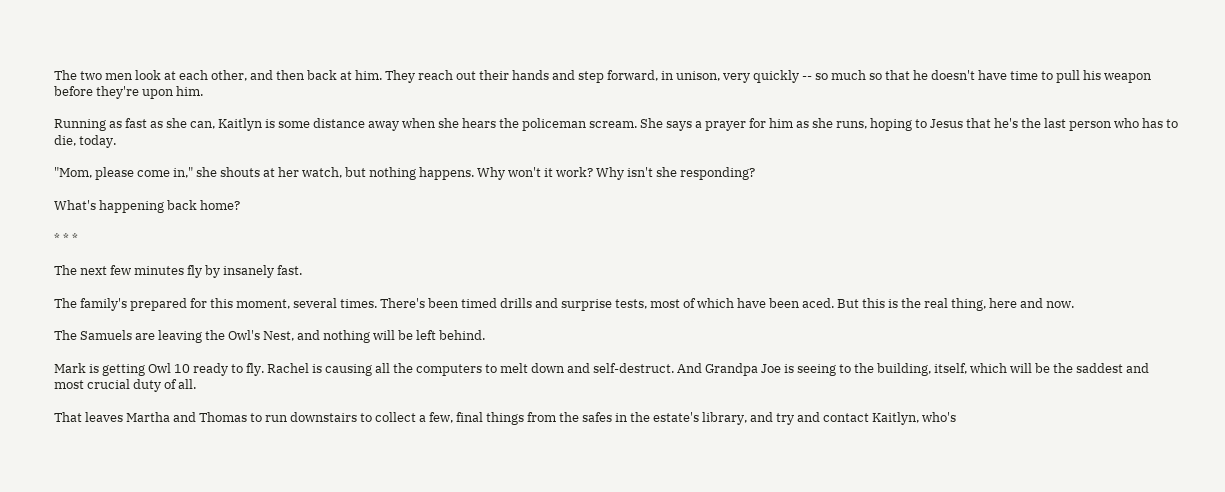The two men look at each other, and then back at him. They reach out their hands and step forward, in unison, very quickly -- so much so that he doesn't have time to pull his weapon before they're upon him.

Running as fast as she can, Kaitlyn is some distance away when she hears the policeman scream. She says a prayer for him as she runs, hoping to Jesus that he's the last person who has to die, today.

"Mom, please come in," she shouts at her watch, but nothing happens. Why won't it work? Why isn't she responding?

What's happening back home?

* * *

The next few minutes fly by insanely fast.

The family's prepared for this moment, several times. There's been timed drills and surprise tests, most of which have been aced. But this is the real thing, here and now.

The Samuels are leaving the Owl's Nest, and nothing will be left behind.

Mark is getting Owl 10 ready to fly. Rachel is causing all the computers to melt down and self-destruct. And Grandpa Joe is seeing to the building, itself, which will be the saddest and most crucial duty of all.

That leaves Martha and Thomas to run downstairs to collect a few, final things from the safes in the estate's library, and try and contact Kaitlyn, who's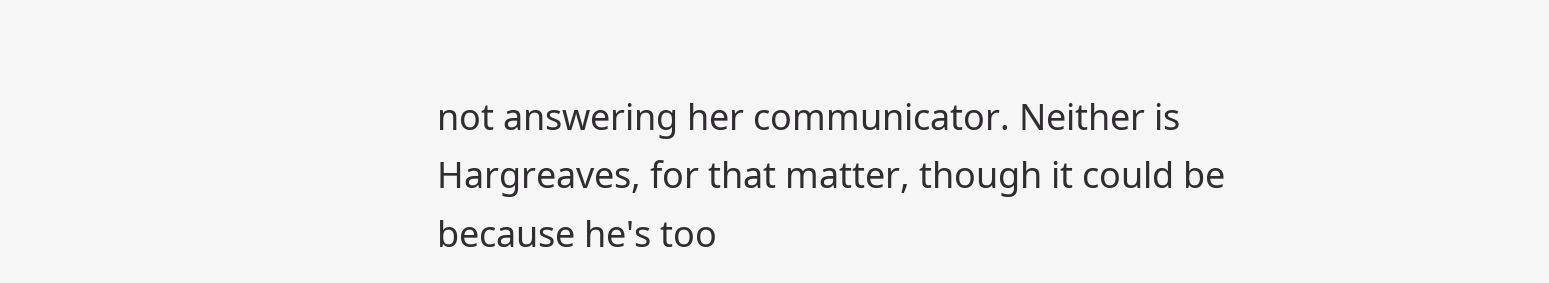not answering her communicator. Neither is Hargreaves, for that matter, though it could be because he's too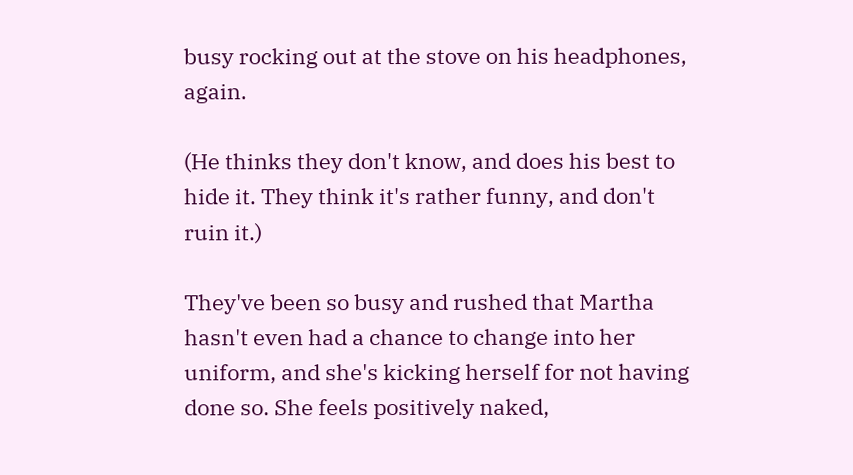busy rocking out at the stove on his headphones, again.

(He thinks they don't know, and does his best to hide it. They think it's rather funny, and don't ruin it.)

They've been so busy and rushed that Martha hasn't even had a chance to change into her uniform, and she's kicking herself for not having done so. She feels positively naked,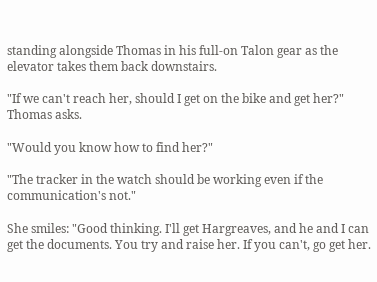standing alongside Thomas in his full-on Talon gear as the elevator takes them back downstairs.

"If we can't reach her, should I get on the bike and get her?" Thomas asks.

"Would you know how to find her?"

"The tracker in the watch should be working even if the communication's not."

She smiles: "Good thinking. I'll get Hargreaves, and he and I can get the documents. You try and raise her. If you can't, go get her.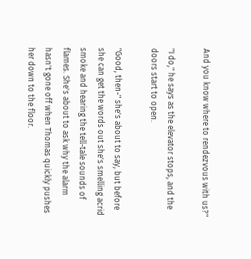And you know where to rendezvous with us?"

"I do," he says as the elevator stops, and the doors start to open.

"Good, then-" she's about to say, but before she can get the words out she's smelling acrid smoke and hearing the tell-tale sounds of flames. She's about to ask why the alarm hasn't gone off when Thomas quickly pushes her down to the floor.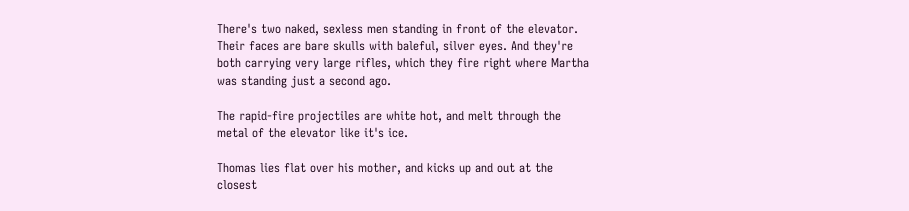There's two naked, sexless men standing in front of the elevator. Their faces are bare skulls with baleful, silver eyes. And they're both carrying very large rifles, which they fire right where Martha was standing just a second ago.

The rapid-fire projectiles are white hot, and melt through the metal of the elevator like it's ice.

Thomas lies flat over his mother, and kicks up and out at the closest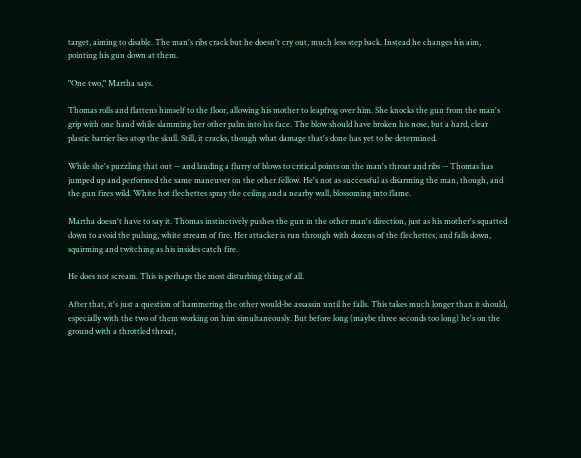target, aiming to disable. The man's ribs crack but he doesn't cry out, much less step back. Instead he changes his aim, pointing his gun down at them.

"One two," Martha says.

Thomas rolls and flattens himself to the floor, allowing his mother to leapfrog over him. She knocks the gun from the man's grip with one hand while slamming her other palm into his face. The blow should have broken his nose, but a hard, clear plastic barrier lies atop the skull. Still, it cracks, though what damage that's done has yet to be determined.

While she's puzzling that out -- and landing a flurry of blows to critical points on the man's throat and ribs -- Thomas has jumped up and performed the same maneuver on the other fellow. He's not as successful as disarming the man, though, and the gun fires wild. White hot flechettes spray the ceiling and a nearby wall, blossoming into flame.

Martha doesn't have to say it. Thomas instinctively pushes the gun in the other man's direction, just as his mother's squatted down to avoid the pulsing, white stream of fire. Her attacker is run through with dozens of the flechettes, and falls down, squirming and twitching as his insides catch fire.

He does not scream. This is perhaps the most disturbing thing of all.

After that, it's just a question of hammering the other would-be assassin until he falls. This takes much longer than it should, especially with the two of them working on him simultaneously. But before long (maybe three seconds too long) he's on the ground with a throttled throat,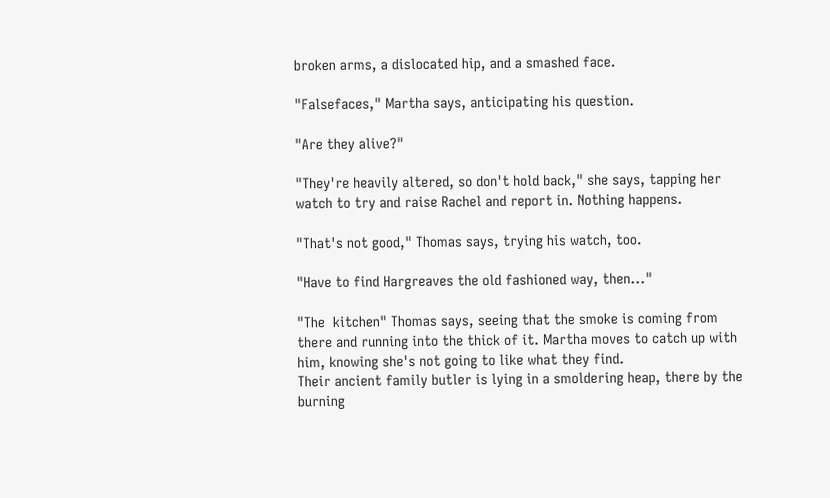broken arms, a dislocated hip, and a smashed face.

"Falsefaces," Martha says, anticipating his question.

"Are they alive?"

"They're heavily altered, so don't hold back," she says, tapping her watch to try and raise Rachel and report in. Nothing happens.

"That's not good," Thomas says, trying his watch, too.

"Have to find Hargreaves the old fashioned way, then..."

"The  kitchen" Thomas says, seeing that the smoke is coming from there and running into the thick of it. Martha moves to catch up with him, knowing she's not going to like what they find.
Their ancient family butler is lying in a smoldering heap, there by the burning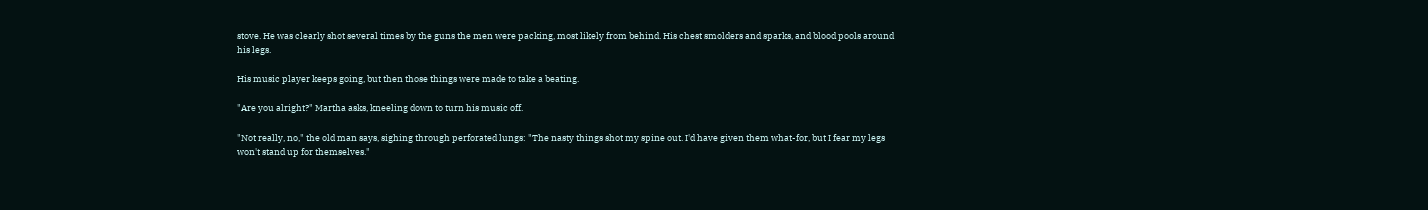stove. He was clearly shot several times by the guns the men were packing, most likely from behind. His chest smolders and sparks, and blood pools around his legs.

His music player keeps going, but then those things were made to take a beating.

"Are you alright?" Martha asks, kneeling down to turn his music off.

"Not really, no," the old man says, sighing through perforated lungs: "The nasty things shot my spine out. I'd have given them what-for, but I fear my legs won't stand up for themselves."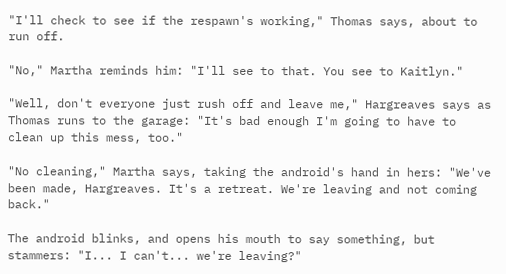"I'll check to see if the respawn's working," Thomas says, about to run off.

"No," Martha reminds him: "I'll see to that. You see to Kaitlyn."

"Well, don't everyone just rush off and leave me," Hargreaves says as Thomas runs to the garage: "It's bad enough I'm going to have to clean up this mess, too."

"No cleaning," Martha says, taking the android's hand in hers: "We've been made, Hargreaves. It's a retreat. We're leaving and not coming back."

The android blinks, and opens his mouth to say something, but stammers: "I... I can't... we're leaving?"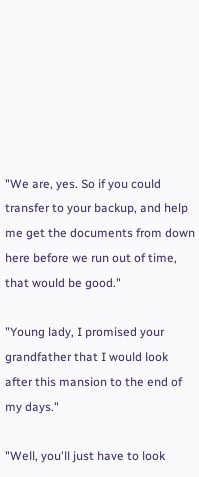"We are, yes. So if you could transfer to your backup, and help me get the documents from down here before we run out of time, that would be good."

"Young lady, I promised your grandfather that I would look after this mansion to the end of my days."

"Well, you'll just have to look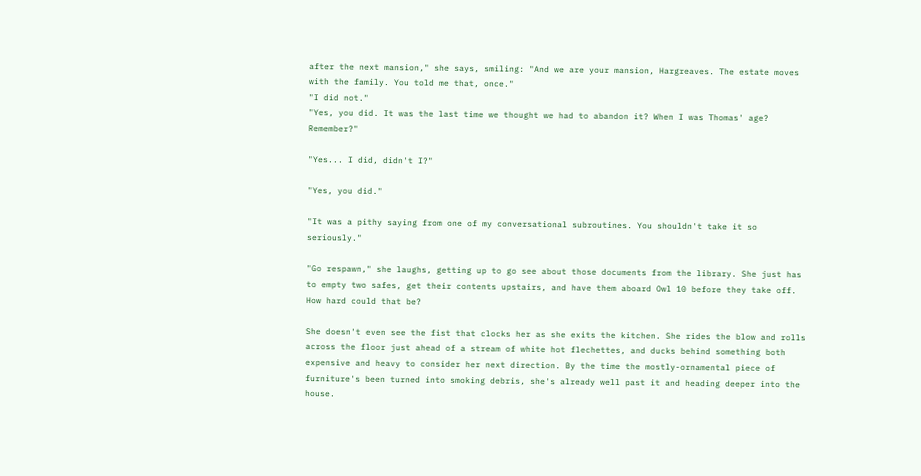after the next mansion," she says, smiling: "And we are your mansion, Hargreaves. The estate moves with the family. You told me that, once."
"I did not."
"Yes, you did. It was the last time we thought we had to abandon it? When I was Thomas' age? Remember?"

"Yes... I did, didn't I?"

"Yes, you did."

"It was a pithy saying from one of my conversational subroutines. You shouldn't take it so seriously."

"Go respawn," she laughs, getting up to go see about those documents from the library. She just has to empty two safes, get their contents upstairs, and have them aboard Owl 10 before they take off. How hard could that be?

She doesn't even see the fist that clocks her as she exits the kitchen. She rides the blow and rolls across the floor just ahead of a stream of white hot flechettes, and ducks behind something both expensive and heavy to consider her next direction. By the time the mostly-ornamental piece of furniture's been turned into smoking debris, she's already well past it and heading deeper into the house.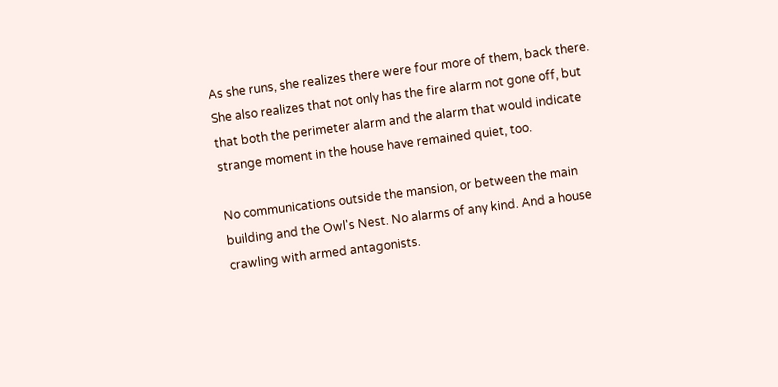As she runs, she realizes there were four more of them, back there. She also realizes that not only has the fire alarm not gone off, but that both the perimeter alarm and the alarm that would indicate strange moment in the house have remained quiet, too.

No communications outside the mansion, or between the main building and the Owl's Nest. No alarms of any kind. And a house crawling with armed antagonists.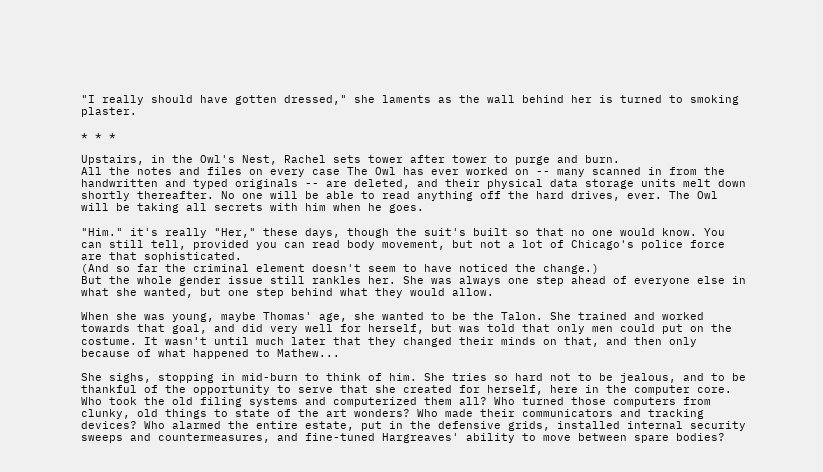"I really should have gotten dressed," she laments as the wall behind her is turned to smoking plaster.

* * *

Upstairs, in the Owl's Nest, Rachel sets tower after tower to purge and burn.
All the notes and files on every case The Owl has ever worked on -- many scanned in from the handwritten and typed originals -- are deleted, and their physical data storage units melt down shortly thereafter. No one will be able to read anything off the hard drives, ever. The Owl will be taking all secrets with him when he goes.

"Him." it's really "Her," these days, though the suit's built so that no one would know. You can still tell, provided you can read body movement, but not a lot of Chicago's police force are that sophisticated.
(And so far the criminal element doesn't seem to have noticed the change.)
But the whole gender issue still rankles her. She was always one step ahead of everyone else in what she wanted, but one step behind what they would allow.

When she was young, maybe Thomas' age, she wanted to be the Talon. She trained and worked towards that goal, and did very well for herself, but was told that only men could put on the costume. It wasn't until much later that they changed their minds on that, and then only because of what happened to Mathew...

She sighs, stopping in mid-burn to think of him. She tries so hard not to be jealous, and to be thankful of the opportunity to serve that she created for herself, here in the computer core.
Who took the old filing systems and computerized them all? Who turned those computers from clunky, old things to state of the art wonders? Who made their communicators and tracking devices? Who alarmed the entire estate, put in the defensive grids, installed internal security sweeps and countermeasures, and fine-tuned Hargreaves' ability to move between spare bodies?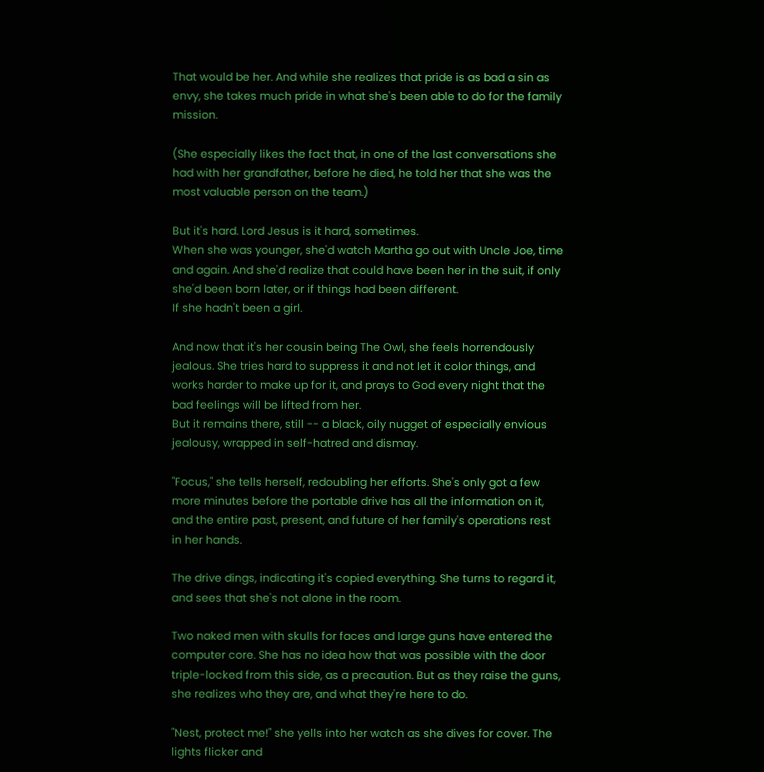That would be her. And while she realizes that pride is as bad a sin as envy, she takes much pride in what she's been able to do for the family mission.

(She especially likes the fact that, in one of the last conversations she had with her grandfather, before he died, he told her that she was the most valuable person on the team.)

But it's hard. Lord Jesus is it hard, sometimes.
When she was younger, she'd watch Martha go out with Uncle Joe, time and again. And she'd realize that could have been her in the suit, if only she'd been born later, or if things had been different.
If she hadn't been a girl.

And now that it's her cousin being The Owl, she feels horrendously jealous. She tries hard to suppress it and not let it color things, and works harder to make up for it, and prays to God every night that the bad feelings will be lifted from her.
But it remains there, still -- a black, oily nugget of especially envious jealousy, wrapped in self-hatred and dismay.

"Focus," she tells herself, redoubling her efforts. She's only got a few more minutes before the portable drive has all the information on it, and the entire past, present, and future of her family's operations rest in her hands.

The drive dings, indicating it's copied everything. She turns to regard it, and sees that she's not alone in the room.

Two naked men with skulls for faces and large guns have entered the computer core. She has no idea how that was possible with the door triple-locked from this side, as a precaution. But as they raise the guns, she realizes who they are, and what they're here to do.

"Nest, protect me!" she yells into her watch as she dives for cover. The lights flicker and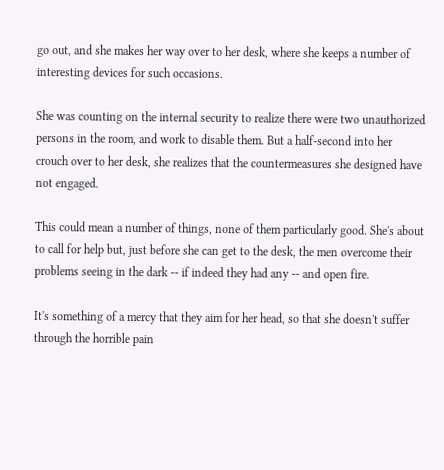go out, and she makes her way over to her desk, where she keeps a number of interesting devices for such occasions.

She was counting on the internal security to realize there were two unauthorized persons in the room, and work to disable them. But a half-second into her crouch over to her desk, she realizes that the countermeasures she designed have not engaged.

This could mean a number of things, none of them particularly good. She's about to call for help but, just before she can get to the desk, the men overcome their problems seeing in the dark -- if indeed they had any -- and open fire.

It's something of a mercy that they aim for her head, so that she doesn't suffer through the horrible pain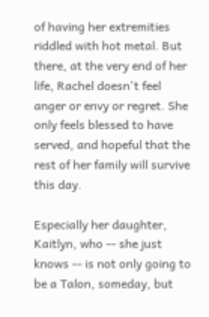of having her extremities riddled with hot metal. But there, at the very end of her life, Rachel doesn't feel anger or envy or regret. She only feels blessed to have served, and hopeful that the rest of her family will survive this day.

Especially her daughter, Kaitlyn, who -- she just knows -- is not only going to be a Talon, someday, but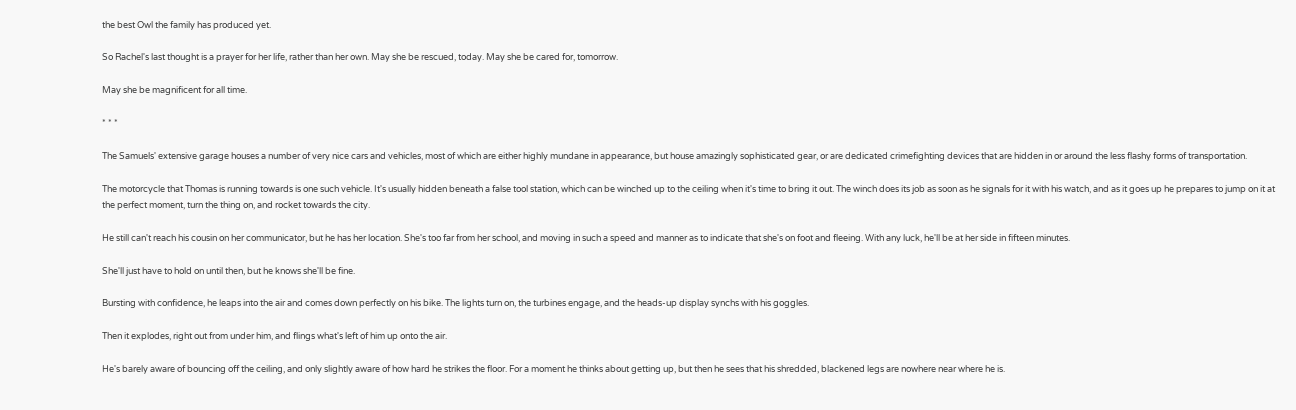the best Owl the family has produced yet.

So Rachel's last thought is a prayer for her life, rather than her own. May she be rescued, today. May she be cared for, tomorrow.

May she be magnificent for all time.

* * *

The Samuels' extensive garage houses a number of very nice cars and vehicles, most of which are either highly mundane in appearance, but house amazingly sophisticated gear, or are dedicated crimefighting devices that are hidden in or around the less flashy forms of transportation.

The motorcycle that Thomas is running towards is one such vehicle. It's usually hidden beneath a false tool station, which can be winched up to the ceiling when it's time to bring it out. The winch does its job as soon as he signals for it with his watch, and as it goes up he prepares to jump on it at the perfect moment, turn the thing on, and rocket towards the city.

He still can't reach his cousin on her communicator, but he has her location. She's too far from her school, and moving in such a speed and manner as to indicate that she's on foot and fleeing. With any luck, he'll be at her side in fifteen minutes.

She'll just have to hold on until then, but he knows she'll be fine.

Bursting with confidence, he leaps into the air and comes down perfectly on his bike. The lights turn on, the turbines engage, and the heads-up display synchs with his goggles.

Then it explodes, right out from under him, and flings what's left of him up onto the air.

He's barely aware of bouncing off the ceiling, and only slightly aware of how hard he strikes the floor. For a moment he thinks about getting up, but then he sees that his shredded, blackened legs are nowhere near where he is.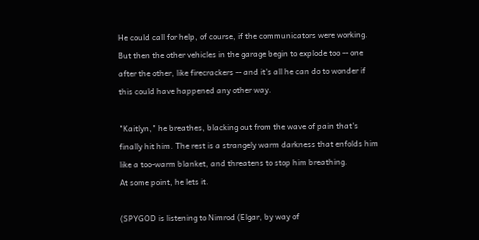He could call for help, of course, if the communicators were working. But then the other vehicles in the garage begin to explode too -- one after the other, like firecrackers -- and it's all he can do to wonder if this could have happened any other way.

"Kaitlyn," he breathes, blacking out from the wave of pain that's finally hit him. The rest is a strangely warm darkness that enfolds him like a too-warm blanket, and threatens to stop him breathing.
At some point, he lets it.

(SPYGOD is listening to Nimrod (Elgar, by way of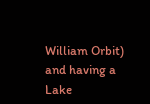William Orbit) and having a Lake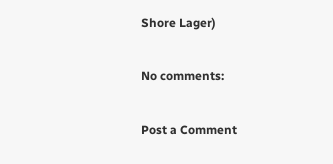Shore Lager)

No comments:

Post a Comment